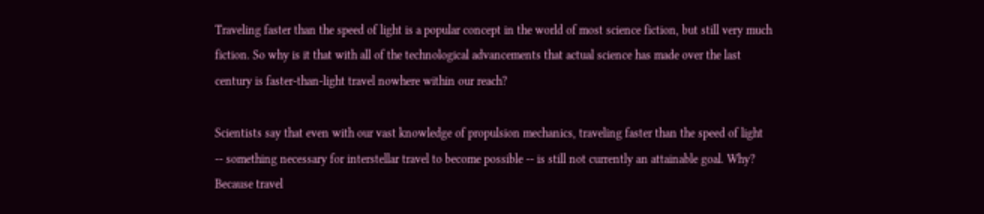Traveling faster than the speed of light is a popular concept in the world of most science fiction, but still very much fiction. So why is it that with all of the technological advancements that actual science has made over the last century is faster-than-light travel nowhere within our reach?

Scientists say that even with our vast knowledge of propulsion mechanics, traveling faster than the speed of light -- something necessary for interstellar travel to become possible -- is still not currently an attainable goal. Why? Because travel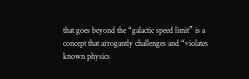that goes beyond the “galactic speed limit” is a concept that arrogantly challenges and “violates known physics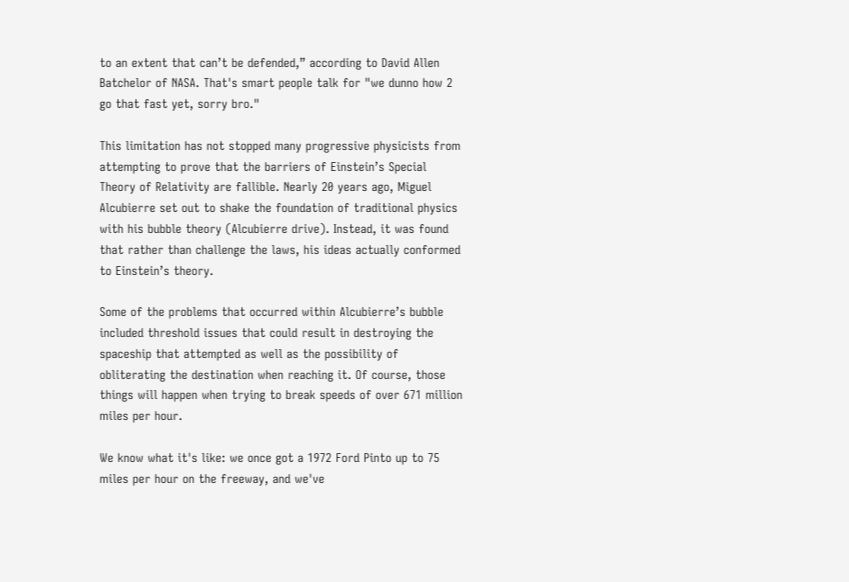to an extent that can’t be defended,” according to David Allen Batchelor of NASA. That's smart people talk for "we dunno how 2 go that fast yet, sorry bro."

This limitation has not stopped many progressive physicists from attempting to prove that the barriers of Einstein’s Special Theory of Relativity are fallible. Nearly 20 years ago, Miguel Alcubierre set out to shake the foundation of traditional physics with his bubble theory (Alcubierre drive). Instead, it was found that rather than challenge the laws, his ideas actually conformed to Einstein’s theory.

Some of the problems that occurred within Alcubierre’s bubble included threshold issues that could result in destroying the spaceship that attempted as well as the possibility of obliterating the destination when reaching it. Of course, those things will happen when trying to break speeds of over 671 million miles per hour.

We know what it's like: we once got a 1972 Ford Pinto up to 75 miles per hour on the freeway, and we've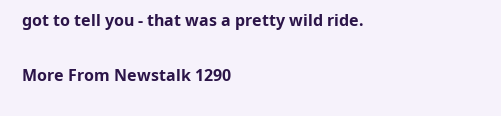got to tell you - that was a pretty wild ride.

More From Newstalk 1290